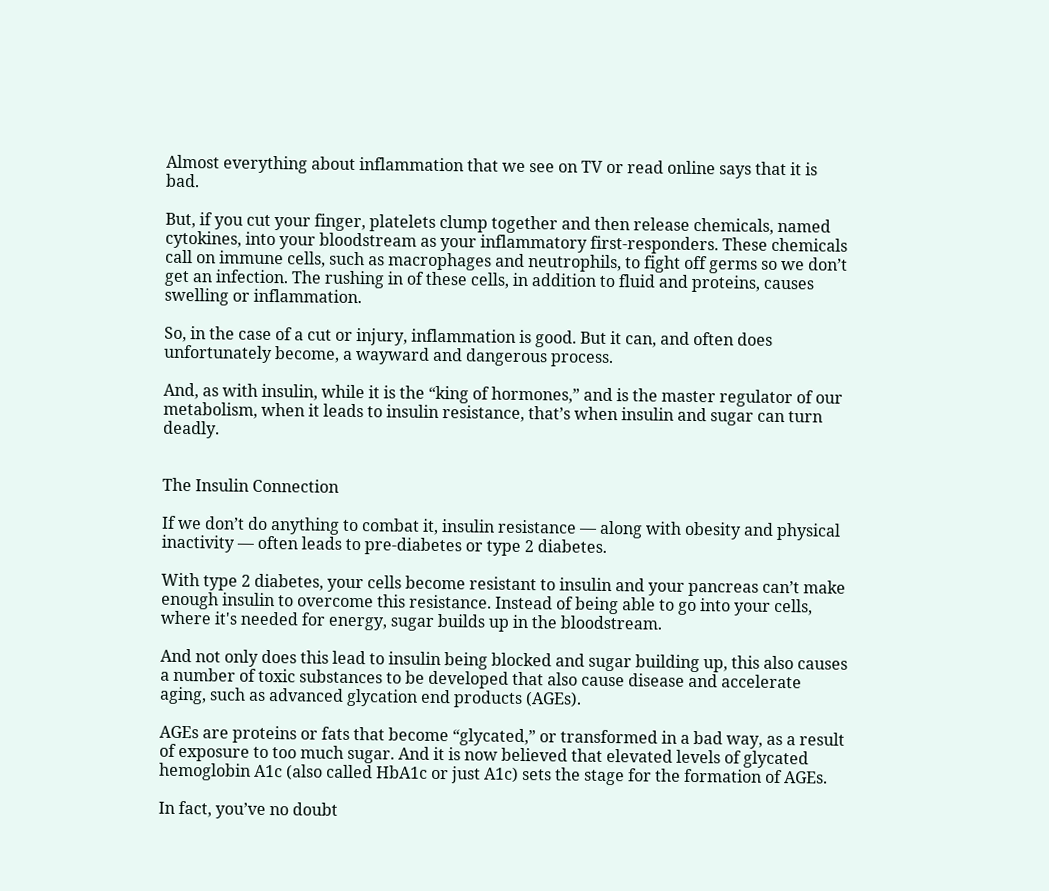Almost everything about inflammation that we see on TV or read online says that it is bad.

But, if you cut your finger, platelets clump together and then release chemicals, named cytokines, into your bloodstream as your inflammatory first-responders. These chemicals call on immune cells, such as macrophages and neutrophils, to fight off germs so we don’t get an infection. The rushing in of these cells, in addition to fluid and proteins, causes swelling or inflammation.

So, in the case of a cut or injury, inflammation is good. But it can, and often does unfortunately become, a wayward and dangerous process.

And, as with insulin, while it is the “king of hormones,” and is the master regulator of our metabolism, when it leads to insulin resistance, that’s when insulin and sugar can turn deadly.


The Insulin Connection

If we don’t do anything to combat it, insulin resistance — along with obesity and physical inactivity — often leads to pre-diabetes or type 2 diabetes.

With type 2 diabetes, your cells become resistant to insulin and your pancreas can’t make enough insulin to overcome this resistance. Instead of being able to go into your cells, where it's needed for energy, sugar builds up in the bloodstream.

And not only does this lead to insulin being blocked and sugar building up, this also causes a number of toxic substances to be developed that also cause disease and accelerate aging, such as advanced glycation end products (AGEs).

AGEs are proteins or fats that become “glycated,” or transformed in a bad way, as a result of exposure to too much sugar. And it is now believed that elevated levels of glycated hemoglobin A1c (also called HbA1c or just A1c) sets the stage for the formation of AGEs.

In fact, you’ve no doubt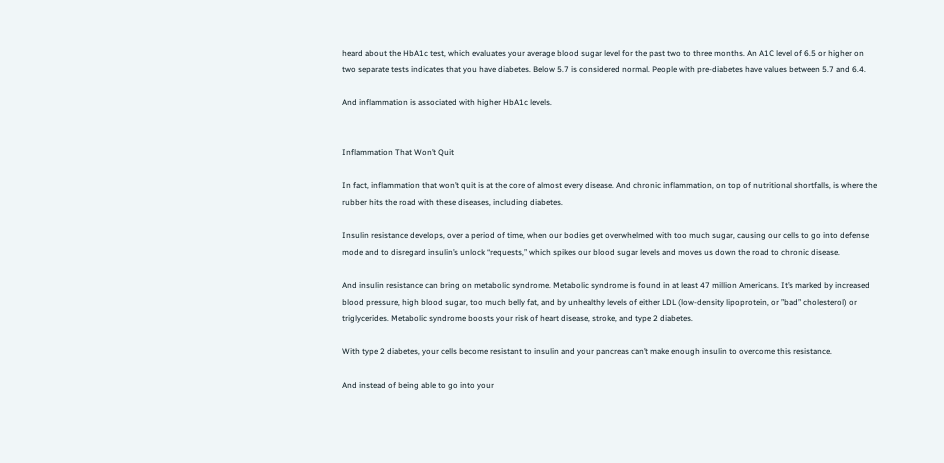heard about the HbA1c test, which evaluates your average blood sugar level for the past two to three months. An A1C level of 6.5 or higher on two separate tests indicates that you have diabetes. Below 5.7 is considered normal. People with pre-diabetes have values between 5.7 and 6.4.

And inflammation is associated with higher HbA1c levels.


Inflammation That Won’t Quit

In fact, inflammation that won’t quit is at the core of almost every disease. And chronic inflammation, on top of nutritional shortfalls, is where the rubber hits the road with these diseases, including diabetes.

Insulin resistance develops, over a period of time, when our bodies get overwhelmed with too much sugar, causing our cells to go into defense mode and to disregard insulin’s unlock “requests,” which spikes our blood sugar levels and moves us down the road to chronic disease.

And insulin resistance can bring on metabolic syndrome. Metabolic syndrome is found in at least 47 million Americans. It’s marked by increased blood pressure, high blood sugar, too much belly fat, and by unhealthy levels of either LDL (low-density lipoprotein, or ”bad” cholesterol) or triglycerides. Metabolic syndrome boosts your risk of heart disease, stroke, and type 2 diabetes.

With type 2 diabetes, your cells become resistant to insulin and your pancreas can’t make enough insulin to overcome this resistance.

And instead of being able to go into your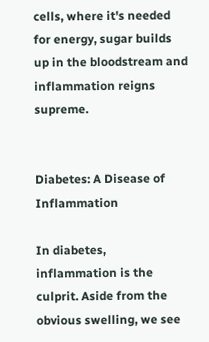cells, where it's needed for energy, sugar builds up in the bloodstream and inflammation reigns supreme.


Diabetes: A Disease of Inflammation

In diabetes,  inflammation is the culprit. Aside from the obvious swelling, we see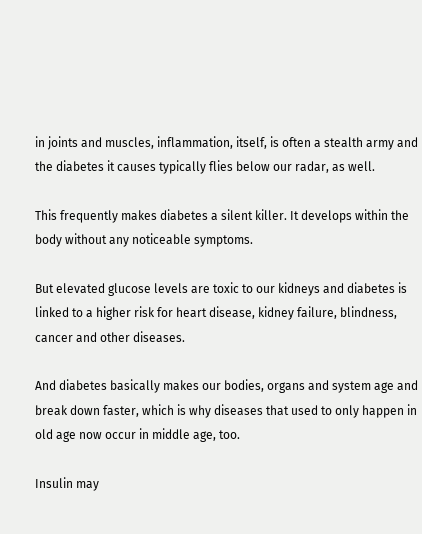in joints and muscles, inflammation, itself, is often a stealth army and the diabetes it causes typically flies below our radar, as well.

This frequently makes diabetes a silent killer. It develops within the body without any noticeable symptoms.

But elevated glucose levels are toxic to our kidneys and diabetes is linked to a higher risk for heart disease, kidney failure, blindness, cancer and other diseases.

And diabetes basically makes our bodies, organs and system age and break down faster, which is why diseases that used to only happen in old age now occur in middle age, too.

Insulin may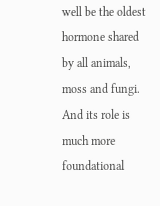well be the oldest hormone shared by all animals, moss and fungi. And its role is much more foundational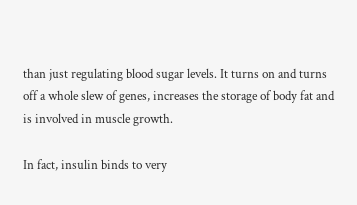than just regulating blood sugar levels. It turns on and turns off a whole slew of genes, increases the storage of body fat and is involved in muscle growth.

In fact, insulin binds to very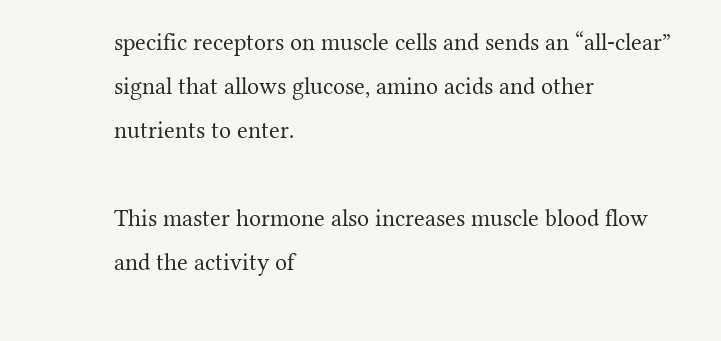specific receptors on muscle cells and sends an “all-clear” signal that allows glucose, amino acids and other nutrients to enter.

This master hormone also increases muscle blood flow and the activity of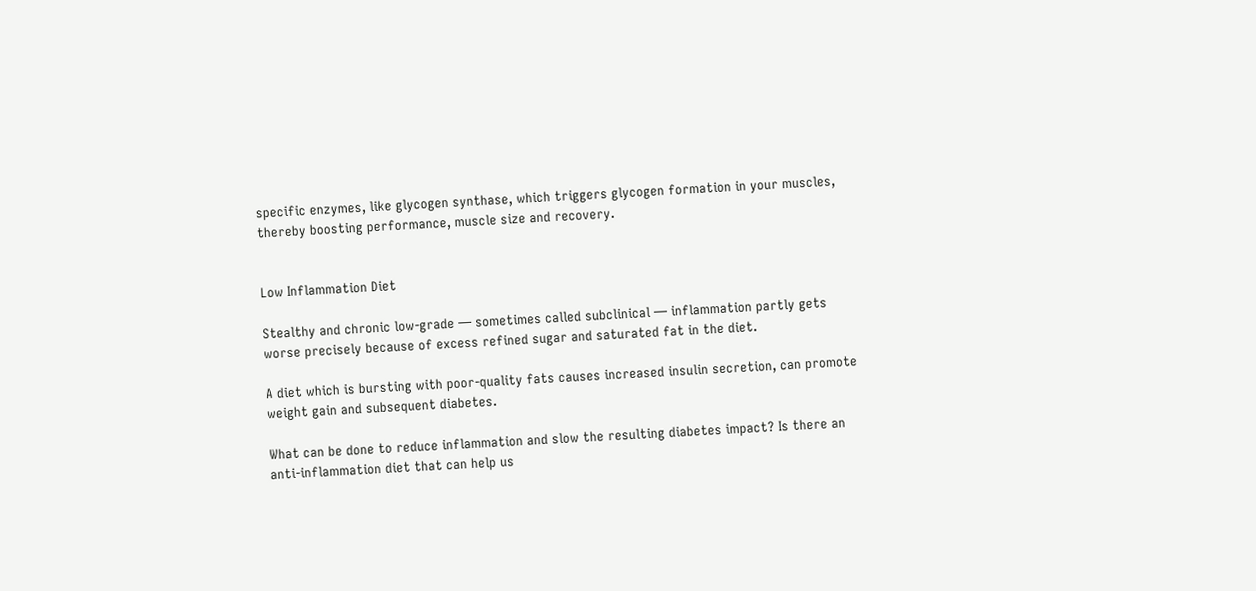specific enzymes, like glycogen synthase, which triggers glycogen formation in your muscles, thereby boosting performance, muscle size and recovery.


Low Inflammation Diet

Stealthy and chronic low-grade — sometimes called subclinical — inflammation partly gets worse precisely because of excess refined sugar and saturated fat in the diet.

A diet which is bursting with poor-quality fats causes increased insulin secretion, can promote weight gain and subsequent diabetes.

What can be done to reduce inflammation and slow the resulting diabetes impact? Is there an anti-inflammation diet that can help us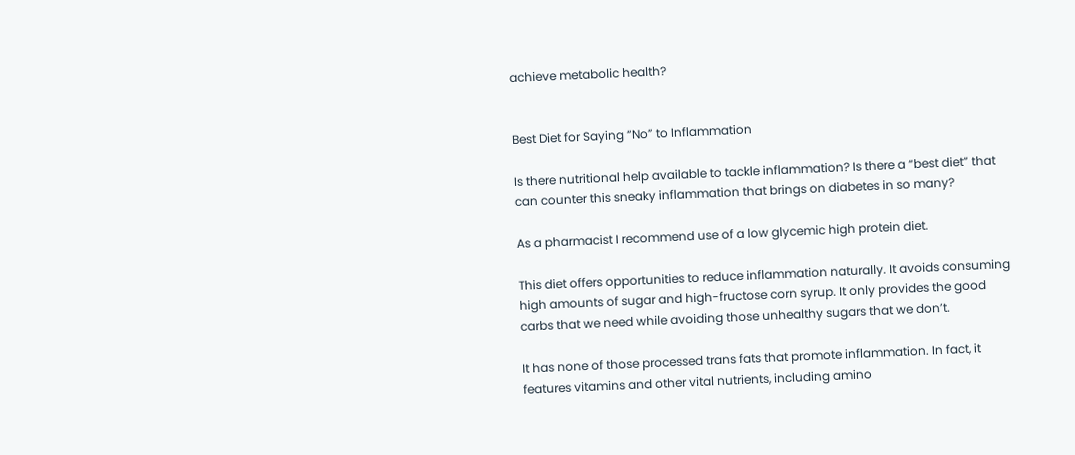achieve metabolic health?


Best Diet for Saying “No” to Inflammation

Is there nutritional help available to tackle inflammation? Is there a “best diet” that can counter this sneaky inflammation that brings on diabetes in so many?

As a pharmacist I recommend use of a low glycemic high protein diet.

This diet offers opportunities to reduce inflammation naturally. It avoids consuming high amounts of sugar and high-fructose corn syrup. It only provides the good carbs that we need while avoiding those unhealthy sugars that we don’t.

It has none of those processed trans fats that promote inflammation. In fact, it features vitamins and other vital nutrients, including amino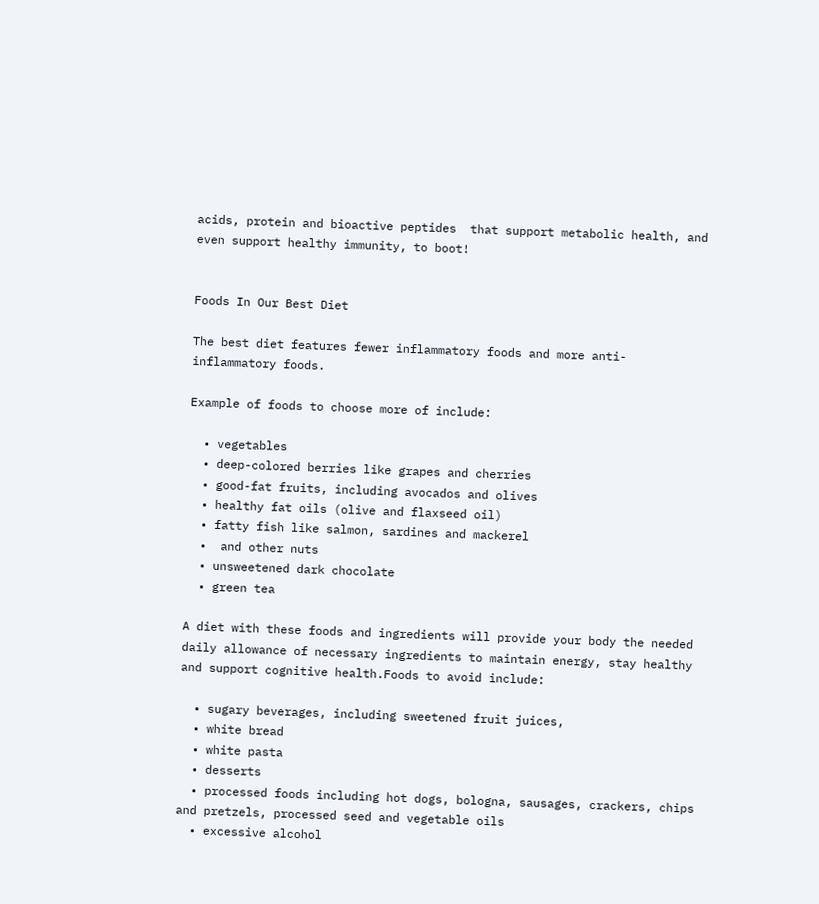acids, protein and bioactive peptides  that support metabolic health, and even support healthy immunity, to boot!


Foods In Our Best Diet

The best diet features fewer inflammatory foods and more anti- inflammatory foods.

Example of foods to choose more of include:

  • vegetables
  • deep-colored berries like grapes and cherries
  • good-fat fruits, including avocados and olives
  • healthy fat oils (olive and flaxseed oil)
  • fatty fish like salmon, sardines and mackerel
  •  and other nuts
  • unsweetened dark chocolate
  • green tea

A diet with these foods and ingredients will provide your body the needed daily allowance of necessary ingredients to maintain energy, stay healthy and support cognitive health.Foods to avoid include:

  • sugary beverages, including sweetened fruit juices,
  • white bread
  • white pasta
  • desserts
  • processed foods including hot dogs, bologna, sausages, crackers, chips and pretzels, processed seed and vegetable oils
  • excessive alcohol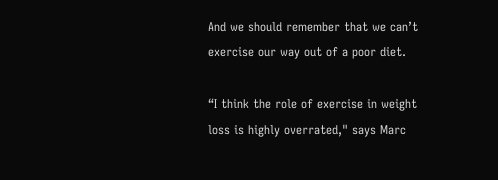And we should remember that we can’t exercise our way out of a poor diet.

“I think the role of exercise in weight loss is highly overrated," says Marc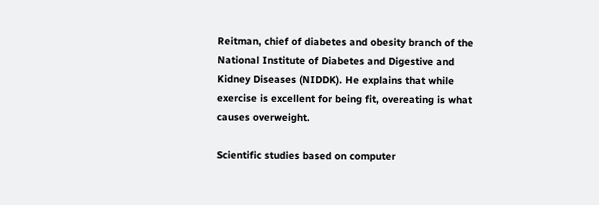Reitman, chief of diabetes and obesity branch of the National Institute of Diabetes and Digestive and Kidney Diseases (NIDDK). He explains that while exercise is excellent for being fit, overeating is what causes overweight.

Scientific studies based on computer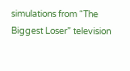simulations from “The Biggest Loser” television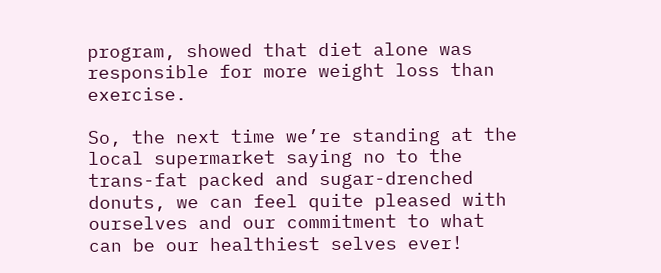program, showed that diet alone was responsible for more weight loss than exercise.

So, the next time we’re standing at the local supermarket saying no to the trans-fat packed and sugar-drenched donuts, we can feel quite pleased with ourselves and our commitment to what can be our healthiest selves ever!